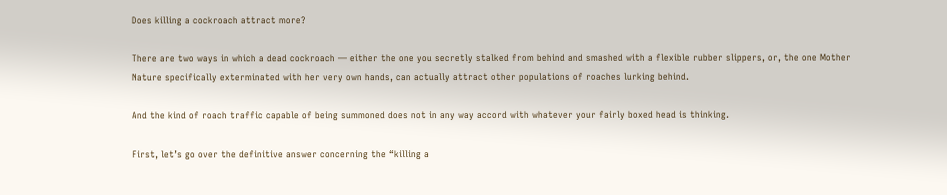Does killing a cockroach attract more?

There are two ways in which a dead cockroach — either the one you secretly stalked from behind and smashed with a flexible rubber slippers, or, the one Mother Nature specifically exterminated with her very own hands, can actually attract other populations of roaches lurking behind.

And the kind of roach traffic capable of being summoned does not in any way accord with whatever your fairly boxed head is thinking.

First, let’s go over the definitive answer concerning the “killing a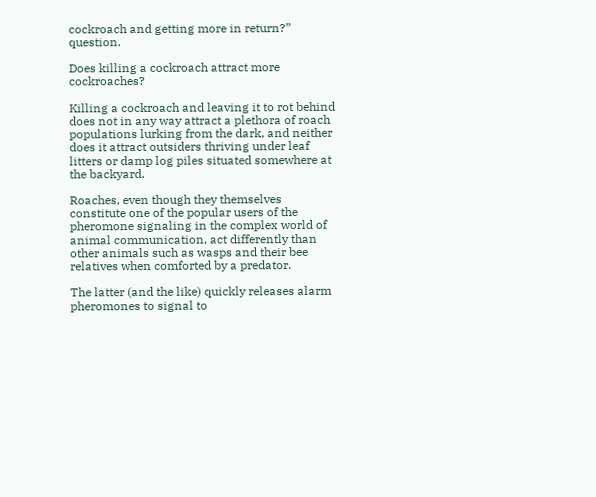cockroach and getting more in return?” question.

Does killing a cockroach attract more cockroaches?

Killing a cockroach and leaving it to rot behind does not in any way attract a plethora of roach populations lurking from the dark, and neither does it attract outsiders thriving under leaf litters or damp log piles situated somewhere at the backyard.

Roaches, even though they themselves constitute one of the popular users of the pheromone signaling in the complex world of animal communication, act differently than other animals such as wasps and their bee relatives when comforted by a predator.

The latter (and the like) quickly releases alarm pheromones to signal to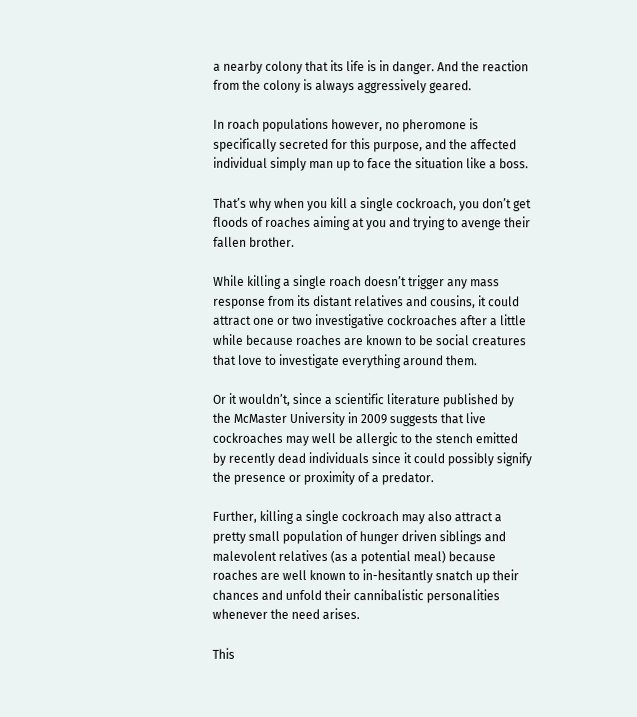a nearby colony that its life is in danger. And the reaction from the colony is always aggressively geared.

In roach populations however, no pheromone is specifically secreted for this purpose, and the affected individual simply man up to face the situation like a boss.

That’s why when you kill a single cockroach, you don’t get floods of roaches aiming at you and trying to avenge their fallen brother.

While killing a single roach doesn’t trigger any mass response from its distant relatives and cousins, it could attract one or two investigative cockroaches after a little while because roaches are known to be social creatures that love to investigate everything around them.

Or it wouldn’t, since a scientific literature published by the McMaster University in 2009 suggests that live cockroaches may well be allergic to the stench emitted by recently dead individuals since it could possibly signify the presence or proximity of a predator.

Further, killing a single cockroach may also attract a pretty small population of hunger driven siblings and malevolent relatives (as a potential meal) because roaches are well known to in-hesitantly snatch up their chances and unfold their cannibalistic personalities whenever the need arises.

This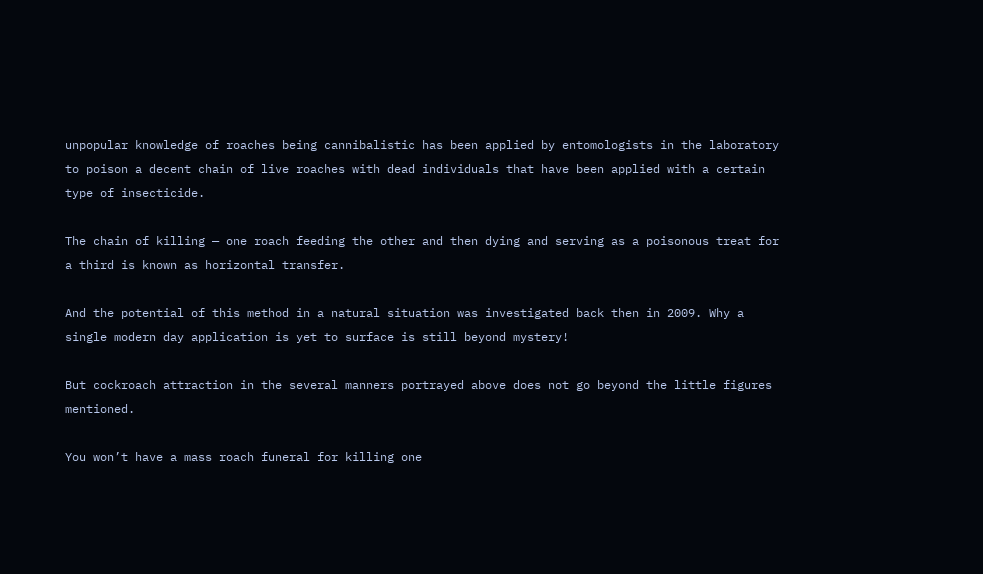unpopular knowledge of roaches being cannibalistic has been applied by entomologists in the laboratory to poison a decent chain of live roaches with dead individuals that have been applied with a certain type of insecticide.

The chain of killing — one roach feeding the other and then dying and serving as a poisonous treat for a third is known as horizontal transfer.

And the potential of this method in a natural situation was investigated back then in 2009. Why a single modern day application is yet to surface is still beyond mystery!

But cockroach attraction in the several manners portrayed above does not go beyond the little figures mentioned.

You won’t have a mass roach funeral for killing one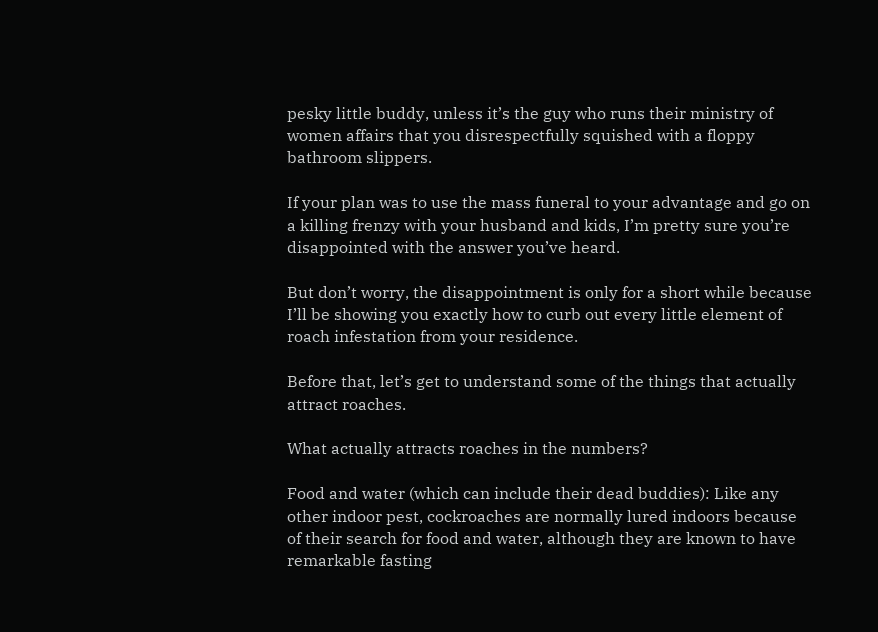pesky little buddy, unless it’s the guy who runs their ministry of women affairs that you disrespectfully squished with a floppy bathroom slippers.

If your plan was to use the mass funeral to your advantage and go on a killing frenzy with your husband and kids, I’m pretty sure you’re disappointed with the answer you’ve heard.

But don’t worry, the disappointment is only for a short while because I’ll be showing you exactly how to curb out every little element of roach infestation from your residence.

Before that, let’s get to understand some of the things that actually attract roaches.

What actually attracts roaches in the numbers?

Food and water (which can include their dead buddies): Like any other indoor pest, cockroaches are normally lured indoors because of their search for food and water, although they are known to have remarkable fasting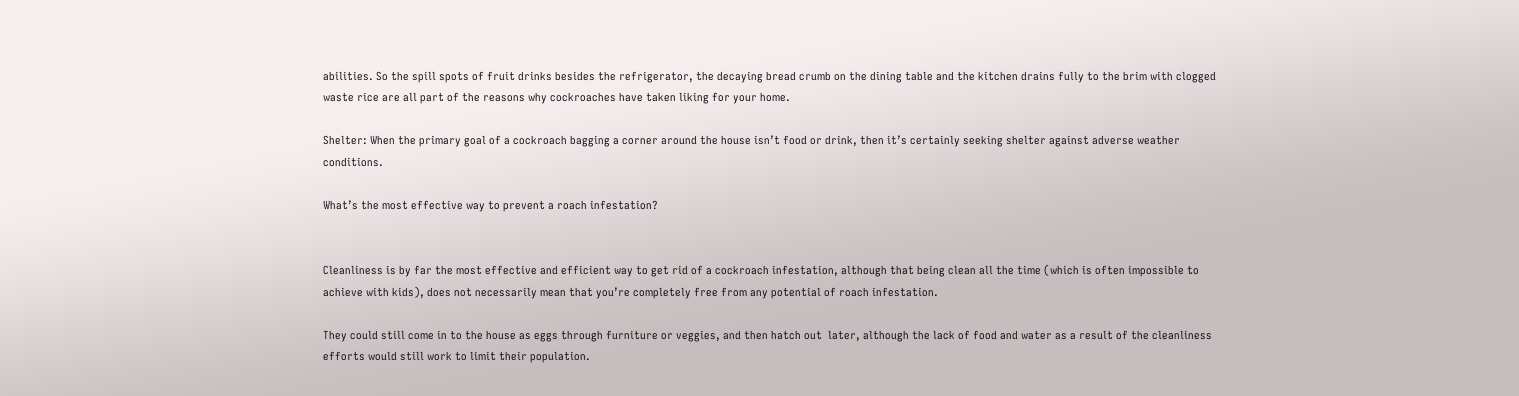abilities. So the spill spots of fruit drinks besides the refrigerator, the decaying bread crumb on the dining table and the kitchen drains fully to the brim with clogged waste rice are all part of the reasons why cockroaches have taken liking for your home.

Shelter: When the primary goal of a cockroach bagging a corner around the house isn’t food or drink, then it’s certainly seeking shelter against adverse weather conditions.

What’s the most effective way to prevent a roach infestation?


Cleanliness is by far the most effective and efficient way to get rid of a cockroach infestation, although that being clean all the time (which is often impossible to achieve with kids), does not necessarily mean that you’re completely free from any potential of roach infestation.

They could still come in to the house as eggs through furniture or veggies, and then hatch out  later, although the lack of food and water as a result of the cleanliness efforts would still work to limit their population.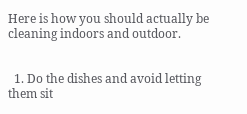Here is how you should actually be cleaning indoors and outdoor.


  1. Do the dishes and avoid letting them sit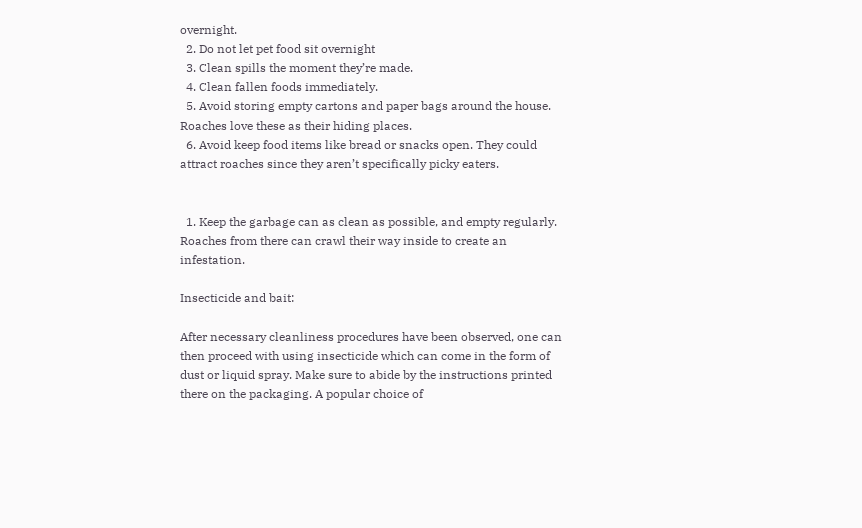overnight.
  2. Do not let pet food sit overnight
  3. Clean spills the moment they’re made.
  4. Clean fallen foods immediately.
  5. Avoid storing empty cartons and paper bags around the house. Roaches love these as their hiding places.
  6. Avoid keep food items like bread or snacks open. They could attract roaches since they aren’t specifically picky eaters.


  1. Keep the garbage can as clean as possible, and empty regularly. Roaches from there can crawl their way inside to create an infestation.

Insecticide and bait:

After necessary cleanliness procedures have been observed, one can then proceed with using insecticide which can come in the form of dust or liquid spray. Make sure to abide by the instructions printed there on the packaging. A popular choice of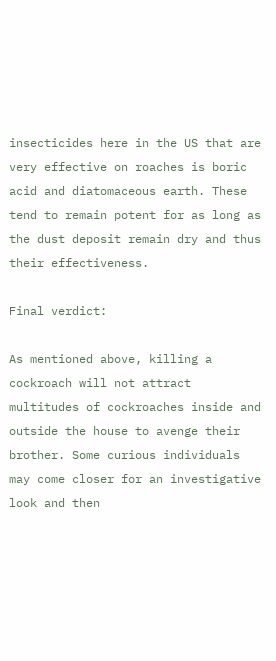insecticides here in the US that are very effective on roaches is boric acid and diatomaceous earth. These tend to remain potent for as long as the dust deposit remain dry and thus their effectiveness.

Final verdict:

As mentioned above, killing a cockroach will not attract multitudes of cockroaches inside and outside the house to avenge their brother. Some curious individuals may come closer for an investigative look and then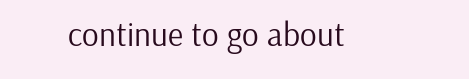continue to go about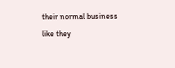their normal business like they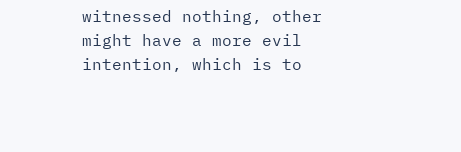witnessed nothing, other might have a more evil intention, which is to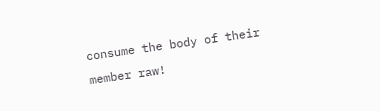consume the body of their member raw!